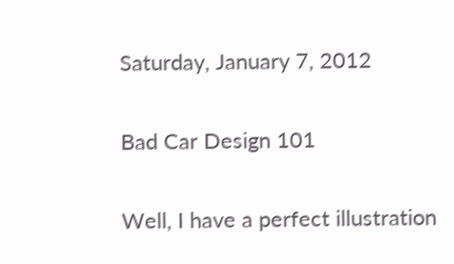Saturday, January 7, 2012

Bad Car Design 101

Well, I have a perfect illustration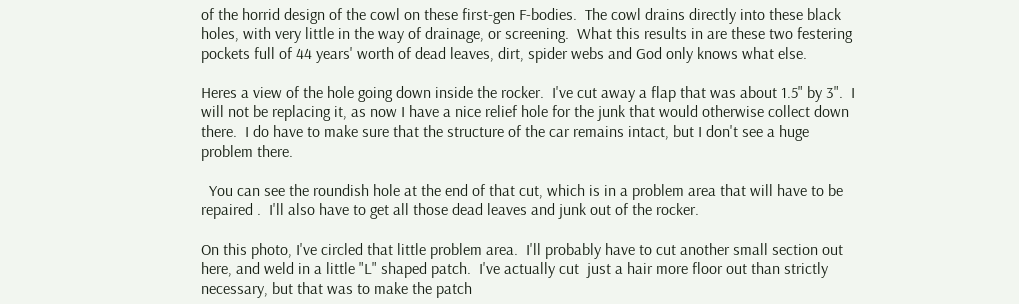of the horrid design of the cowl on these first-gen F-bodies.  The cowl drains directly into these black holes, with very little in the way of drainage, or screening.  What this results in are these two festering pockets full of 44 years' worth of dead leaves, dirt, spider webs and God only knows what else.

Heres a view of the hole going down inside the rocker.  I've cut away a flap that was about 1.5" by 3".  I will not be replacing it, as now I have a nice relief hole for the junk that would otherwise collect down there.  I do have to make sure that the structure of the car remains intact, but I don't see a huge problem there.

  You can see the roundish hole at the end of that cut, which is in a problem area that will have to be repaired .  I'll also have to get all those dead leaves and junk out of the rocker.

On this photo, I've circled that little problem area.  I'll probably have to cut another small section out here, and weld in a little "L" shaped patch.  I've actually cut  just a hair more floor out than strictly necessary, but that was to make the patch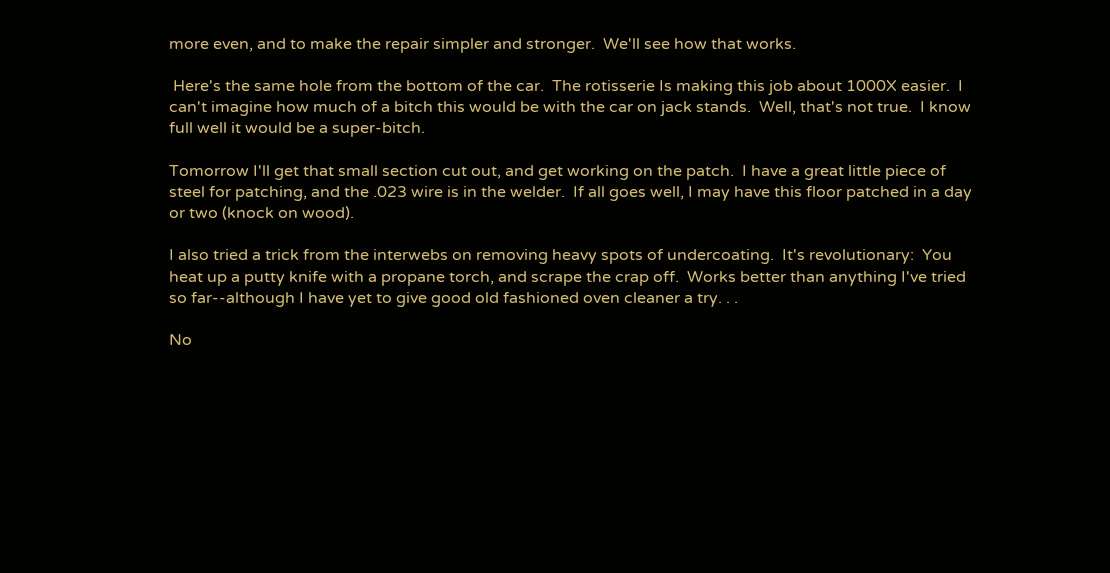more even, and to make the repair simpler and stronger.  We'll see how that works.

 Here's the same hole from the bottom of the car.  The rotisserie Is making this job about 1000X easier.  I can't imagine how much of a bitch this would be with the car on jack stands.  Well, that's not true.  I know full well it would be a super-bitch.

Tomorrow I'll get that small section cut out, and get working on the patch.  I have a great little piece of steel for patching, and the .023 wire is in the welder.  If all goes well, I may have this floor patched in a day or two (knock on wood).

I also tried a trick from the interwebs on removing heavy spots of undercoating.  It's revolutionary:  You heat up a putty knife with a propane torch, and scrape the crap off.  Works better than anything I've tried so far--although I have yet to give good old fashioned oven cleaner a try. . .

No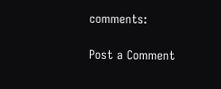comments:

Post a Comment